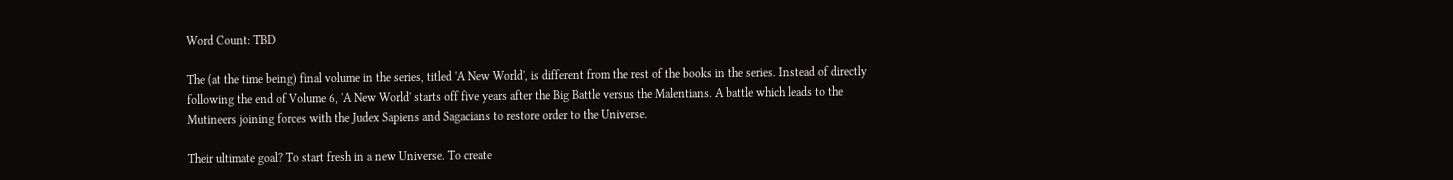Word Count: TBD

The (at the time being) final volume in the series, titled 'A New World', is different from the rest of the books in the series. Instead of directly following the end of Volume 6, 'A New World' starts off five years after the Big Battle versus the Malentians. A battle which leads to the Mutineers joining forces with the Judex Sapiens and Sagacians to restore order to the Universe.

Their ultimate goal? To start fresh in a new Universe. To create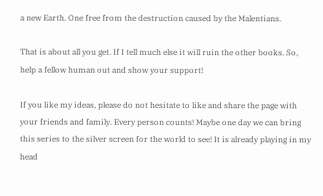a new Earth. One free from the destruction caused by the Malentians.

That is about all you get. If I tell much else it will ruin the other books. So, help a fellow human out and show your support!

If you like my ideas, please do not hesitate to like and share the page with your friends and family. Every person counts! Maybe one day we can bring this series to the silver screen for the world to see! It is already playing in my head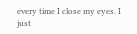every time I close my eyes. I just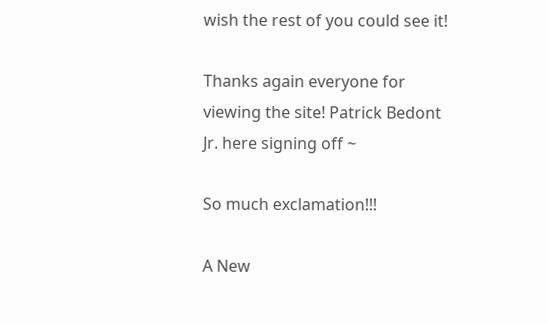wish the rest of you could see it!

Thanks again everyone for viewing the site! Patrick Bedont Jr. here signing off ~

So much exclamation!!!

A New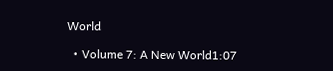World

  • Volume 7: A New World1:07